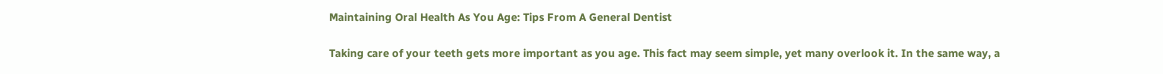Maintaining Oral Health As You Age: Tips From A General Dentist

Taking care of your teeth gets more important as you age. This fact may seem simple, yet many overlook it. In the same way, a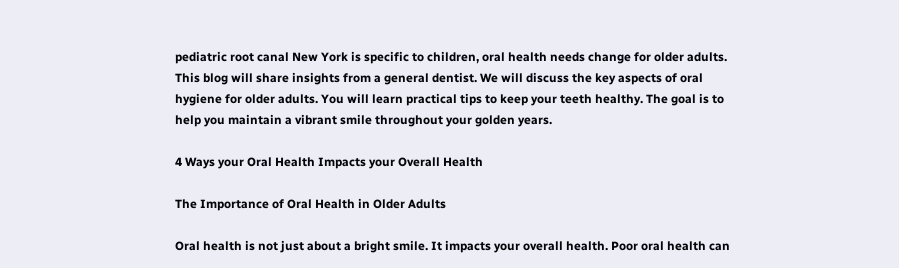pediatric root canal New York is specific to children, oral health needs change for older adults. This blog will share insights from a general dentist. We will discuss the key aspects of oral hygiene for older adults. You will learn practical tips to keep your teeth healthy. The goal is to help you maintain a vibrant smile throughout your golden years.

4 Ways your Oral Health Impacts your Overall Health

The Importance of Oral Health in Older Adults

Oral health is not just about a bright smile. It impacts your overall health. Poor oral health can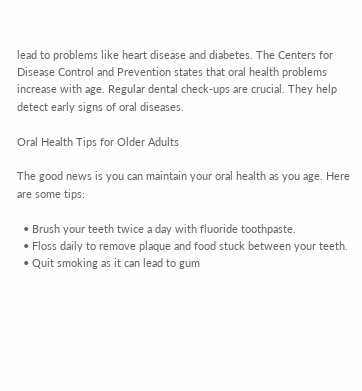lead to problems like heart disease and diabetes. The Centers for Disease Control and Prevention states that oral health problems increase with age. Regular dental check-ups are crucial. They help detect early signs of oral diseases.

Oral Health Tips for Older Adults

The good news is you can maintain your oral health as you age. Here are some tips:

  • Brush your teeth twice a day with fluoride toothpaste.
  • Floss daily to remove plaque and food stuck between your teeth.
  • Quit smoking as it can lead to gum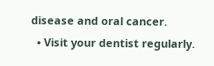disease and oral cancer.
  • Visit your dentist regularly.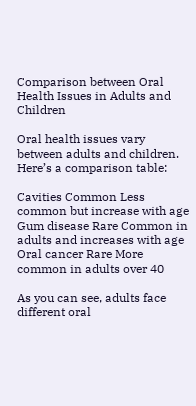Comparison between Oral Health Issues in Adults and Children

Oral health issues vary between adults and children. Here’s a comparison table:

Cavities Common Less common but increase with age
Gum disease Rare Common in adults and increases with age
Oral cancer Rare More common in adults over 40

As you can see, adults face different oral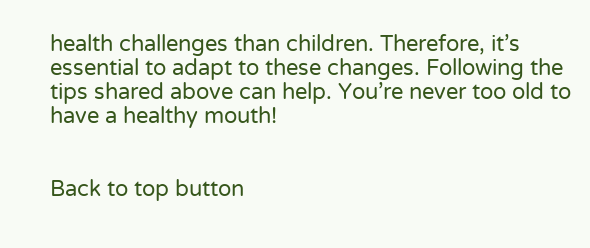health challenges than children. Therefore, it’s essential to adapt to these changes. Following the tips shared above can help. You’re never too old to have a healthy mouth!


Back to top button